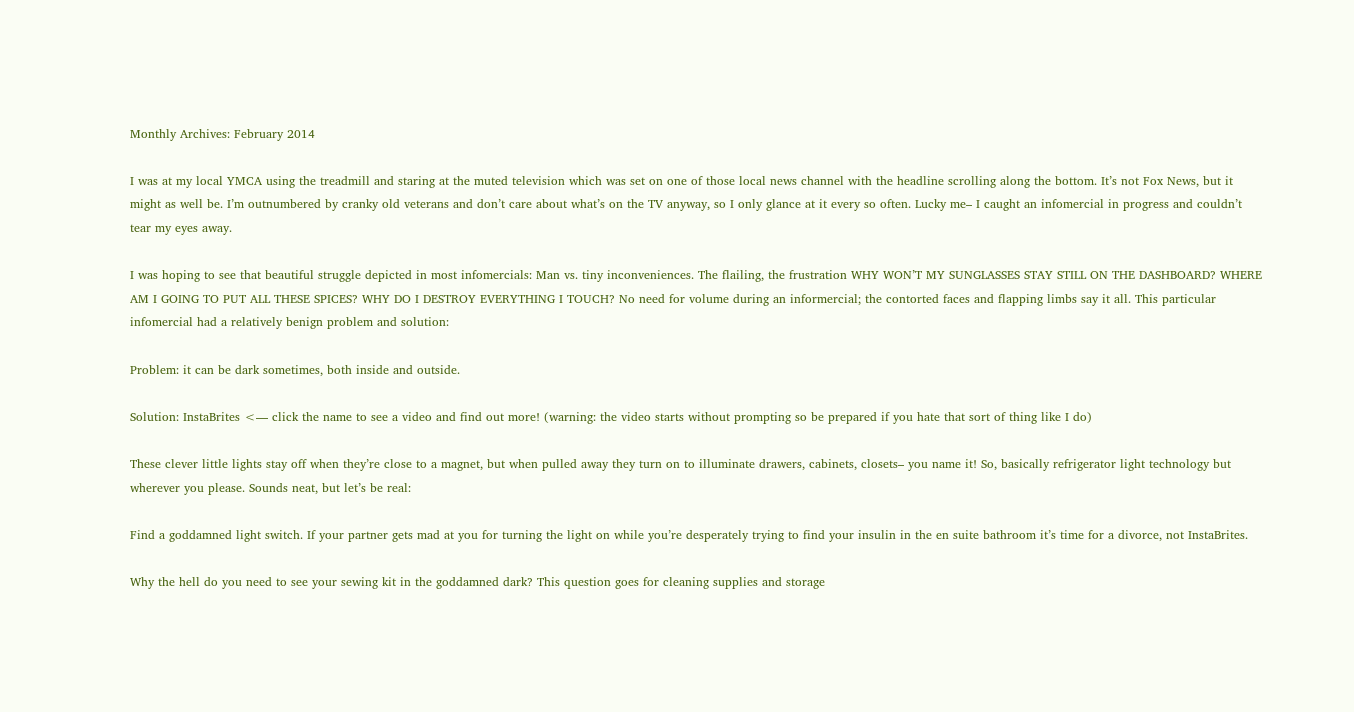Monthly Archives: February 2014

I was at my local YMCA using the treadmill and staring at the muted television which was set on one of those local news channel with the headline scrolling along the bottom. It’s not Fox News, but it might as well be. I’m outnumbered by cranky old veterans and don’t care about what’s on the TV anyway, so I only glance at it every so often. Lucky me– I caught an infomercial in progress and couldn’t tear my eyes away.

I was hoping to see that beautiful struggle depicted in most infomercials: Man vs. tiny inconveniences. The flailing, the frustration WHY WON’T MY SUNGLASSES STAY STILL ON THE DASHBOARD? WHERE AM I GOING TO PUT ALL THESE SPICES? WHY DO I DESTROY EVERYTHING I TOUCH? No need for volume during an informercial; the contorted faces and flapping limbs say it all. This particular infomercial had a relatively benign problem and solution:

Problem: it can be dark sometimes, both inside and outside.

Solution: InstaBrites <— click the name to see a video and find out more! (warning: the video starts without prompting so be prepared if you hate that sort of thing like I do)

These clever little lights stay off when they’re close to a magnet, but when pulled away they turn on to illuminate drawers, cabinets, closets– you name it! So, basically refrigerator light technology but wherever you please. Sounds neat, but let’s be real:

Find a goddamned light switch. If your partner gets mad at you for turning the light on while you’re desperately trying to find your insulin in the en suite bathroom it’s time for a divorce, not InstaBrites.

Why the hell do you need to see your sewing kit in the goddamned dark? This question goes for cleaning supplies and storage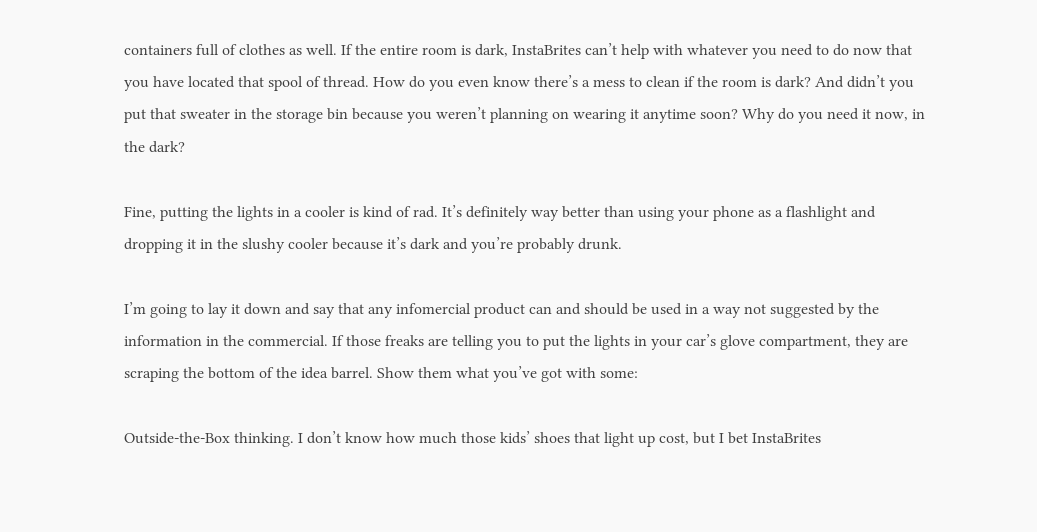containers full of clothes as well. If the entire room is dark, InstaBrites can’t help with whatever you need to do now that you have located that spool of thread. How do you even know there’s a mess to clean if the room is dark? And didn’t you put that sweater in the storage bin because you weren’t planning on wearing it anytime soon? Why do you need it now, in the dark?

Fine, putting the lights in a cooler is kind of rad. It’s definitely way better than using your phone as a flashlight and dropping it in the slushy cooler because it’s dark and you’re probably drunk.

I’m going to lay it down and say that any infomercial product can and should be used in a way not suggested by the information in the commercial. If those freaks are telling you to put the lights in your car’s glove compartment, they are scraping the bottom of the idea barrel. Show them what you’ve got with some:

Outside-the-Box thinking. I don’t know how much those kids’ shoes that light up cost, but I bet InstaBrites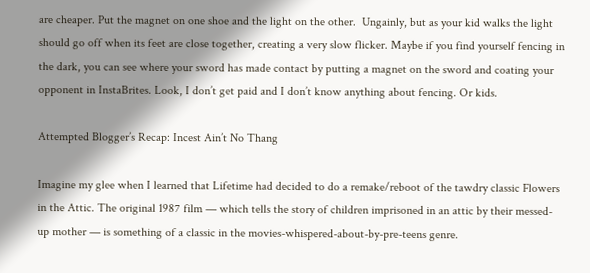are cheaper. Put the magnet on one shoe and the light on the other.  Ungainly, but as your kid walks the light should go off when its feet are close together, creating a very slow flicker. Maybe if you find yourself fencing in the dark, you can see where your sword has made contact by putting a magnet on the sword and coating your opponent in InstaBrites. Look, I don’t get paid and I don’t know anything about fencing. Or kids.

Attempted Blogger’s Recap: Incest Ain’t No Thang

Imagine my glee when I learned that Lifetime had decided to do a remake/reboot of the tawdry classic Flowers in the Attic. The original 1987 film — which tells the story of children imprisoned in an attic by their messed-up mother — is something of a classic in the movies-whispered-about-by-pre-teens genre.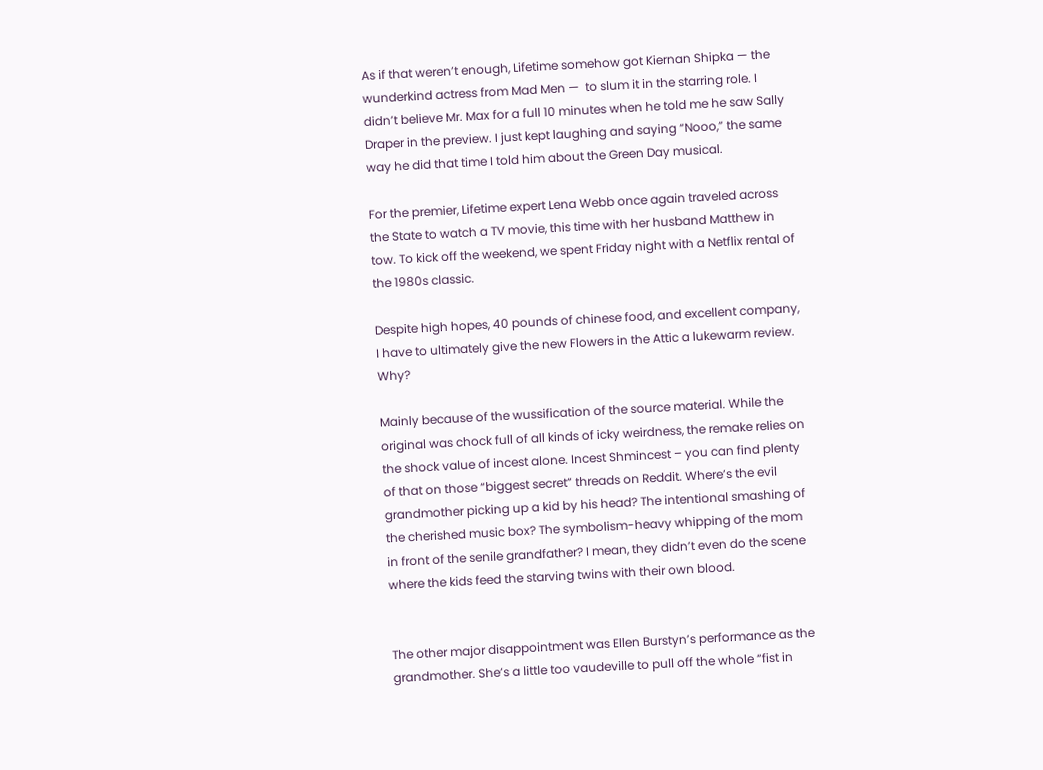As if that weren’t enough, Lifetime somehow got Kiernan Shipka — the wunderkind actress from Mad Men —  to slum it in the starring role. I didn’t believe Mr. Max for a full 10 minutes when he told me he saw Sally Draper in the preview. I just kept laughing and saying “Nooo,” the same way he did that time I told him about the Green Day musical.

For the premier, Lifetime expert Lena Webb once again traveled across the State to watch a TV movie, this time with her husband Matthew in tow. To kick off the weekend, we spent Friday night with a Netflix rental of the 1980s classic.

Despite high hopes, 40 pounds of chinese food, and excellent company, I have to ultimately give the new Flowers in the Attic a lukewarm review. Why?

Mainly because of the wussification of the source material. While the original was chock full of all kinds of icky weirdness, the remake relies on the shock value of incest alone. Incest Shmincest – you can find plenty of that on those “biggest secret” threads on Reddit. Where’s the evil grandmother picking up a kid by his head? The intentional smashing of the cherished music box? The symbolism-heavy whipping of the mom in front of the senile grandfather? I mean, they didn’t even do the scene where the kids feed the starving twins with their own blood.


The other major disappointment was Ellen Burstyn’s performance as the grandmother. She’s a little too vaudeville to pull off the whole “fist in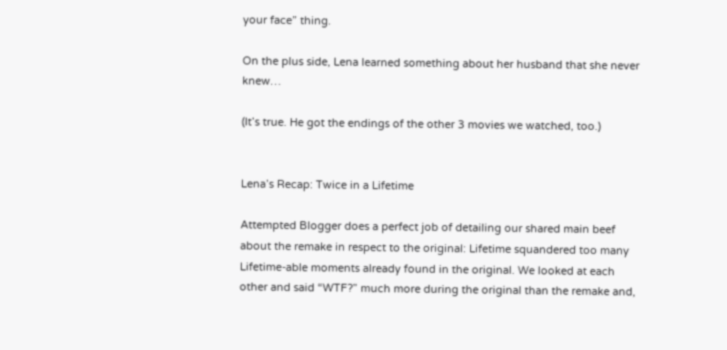your face” thing.

On the plus side, Lena learned something about her husband that she never knew…

(It’s true. He got the endings of the other 3 movies we watched, too.)


Lena’s Recap: Twice in a Lifetime

Attempted Blogger does a perfect job of detailing our shared main beef about the remake in respect to the original: Lifetime squandered too many Lifetime-able moments already found in the original. We looked at each other and said “WTF?” much more during the original than the remake and,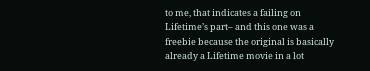to me, that indicates a failing on Lifetime’s part– and this one was a freebie because the original is basically already a Lifetime movie in a lot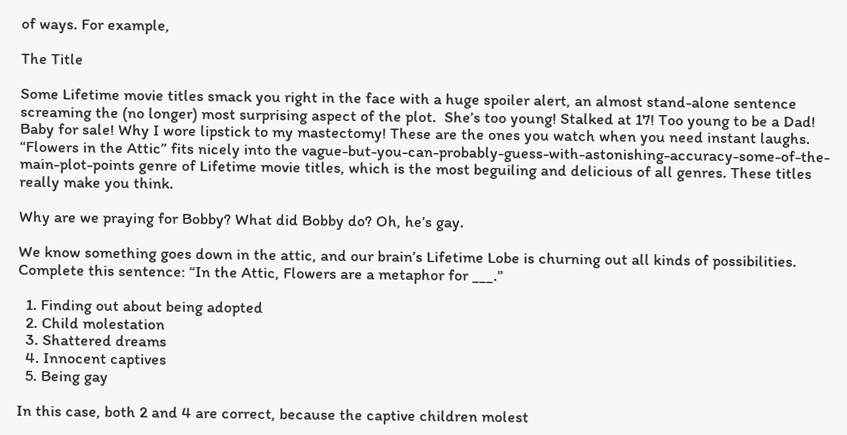of ways. For example,

The Title

Some Lifetime movie titles smack you right in the face with a huge spoiler alert, an almost stand-alone sentence screaming the (no longer) most surprising aspect of the plot.  She’s too young! Stalked at 17! Too young to be a Dad! Baby for sale! Why I wore lipstick to my mastectomy! These are the ones you watch when you need instant laughs.  “Flowers in the Attic” fits nicely into the vague-but-you-can-probably-guess-with-astonishing-accuracy-some-of-the-main-plot-points genre of Lifetime movie titles, which is the most beguiling and delicious of all genres. These titles really make you think.

Why are we praying for Bobby? What did Bobby do? Oh, he’s gay.

We know something goes down in the attic, and our brain’s Lifetime Lobe is churning out all kinds of possibilities. Complete this sentence: “In the Attic, Flowers are a metaphor for ___.”

  1. Finding out about being adopted
  2. Child molestation
  3. Shattered dreams
  4. Innocent captives
  5. Being gay

In this case, both 2 and 4 are correct, because the captive children molest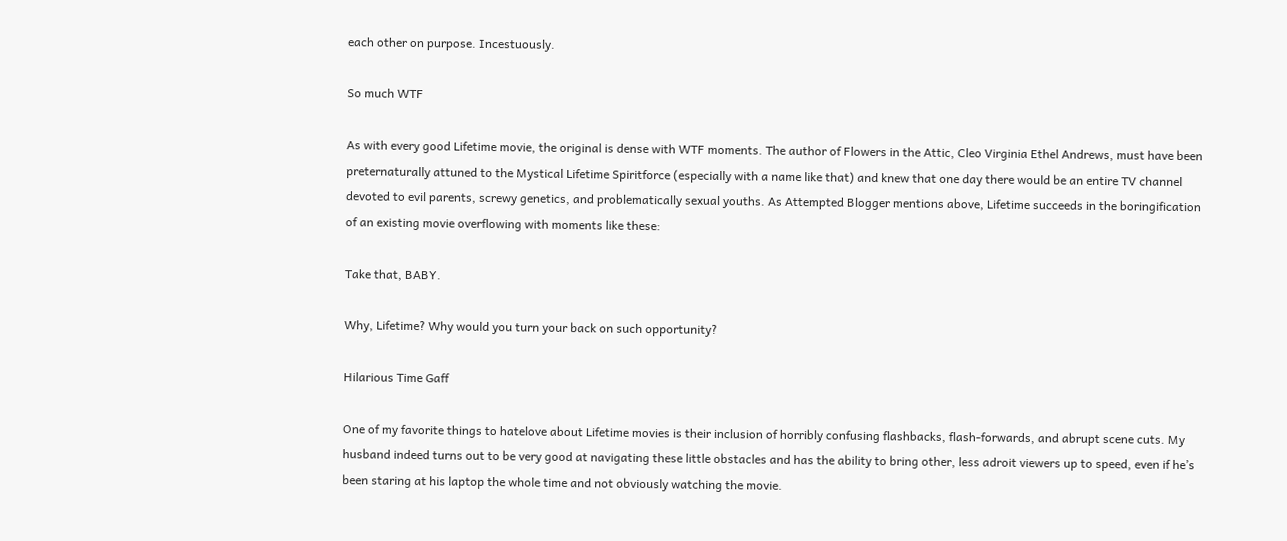each other on purpose. Incestuously.

So much WTF

As with every good Lifetime movie, the original is dense with WTF moments. The author of Flowers in the Attic, Cleo Virginia Ethel Andrews, must have been preternaturally attuned to the Mystical Lifetime Spiritforce (especially with a name like that) and knew that one day there would be an entire TV channel devoted to evil parents, screwy genetics, and problematically sexual youths. As Attempted Blogger mentions above, Lifetime succeeds in the boringification of an existing movie overflowing with moments like these:

Take that, BABY.

Why, Lifetime? Why would you turn your back on such opportunity?

Hilarious Time Gaff

One of my favorite things to hatelove about Lifetime movies is their inclusion of horribly confusing flashbacks, flash-forwards, and abrupt scene cuts. My husband indeed turns out to be very good at navigating these little obstacles and has the ability to bring other, less adroit viewers up to speed, even if he’s been staring at his laptop the whole time and not obviously watching the movie.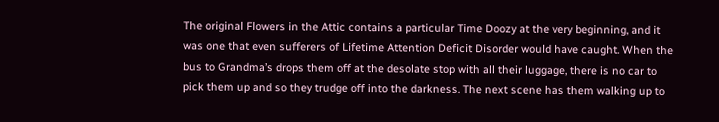The original Flowers in the Attic contains a particular Time Doozy at the very beginning, and it was one that even sufferers of Lifetime Attention Deficit Disorder would have caught. When the bus to Grandma’s drops them off at the desolate stop with all their luggage, there is no car to pick them up and so they trudge off into the darkness. The next scene has them walking up to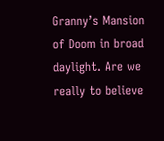Granny’s Mansion of Doom in broad daylight. Are we really to believe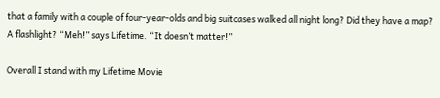that a family with a couple of four-year-olds and big suitcases walked all night long? Did they have a map? A flashlight? “Meh!” says Lifetime. “It doesn’t matter!”

Overall I stand with my Lifetime Movie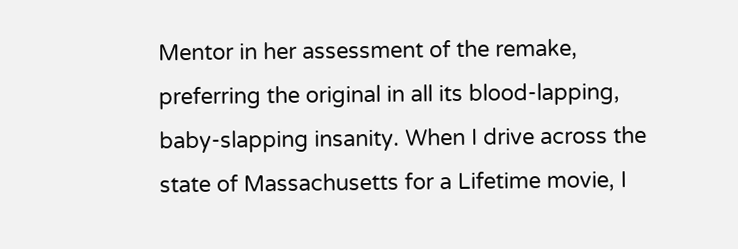Mentor in her assessment of the remake, preferring the original in all its blood-lapping, baby-slapping insanity. When I drive across the state of Massachusetts for a Lifetime movie, I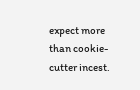expect more than cookie-cutter incest.